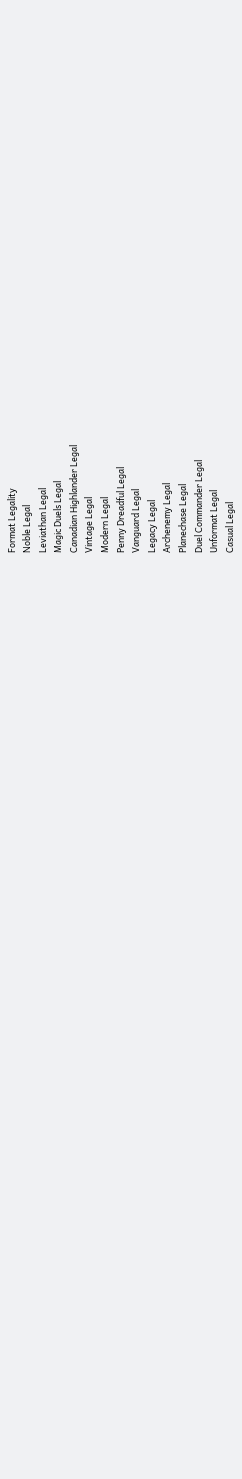Format Legality
Noble Legal
Leviathan Legal
Magic Duels Legal
Canadian Highlander Legal
Vintage Legal
Modern Legal
Penny Dreadful Legal
Vanguard Legal
Legacy Legal
Archenemy Legal
Planechase Legal
Duel Commander Legal
Unformat Legal
Casual Legal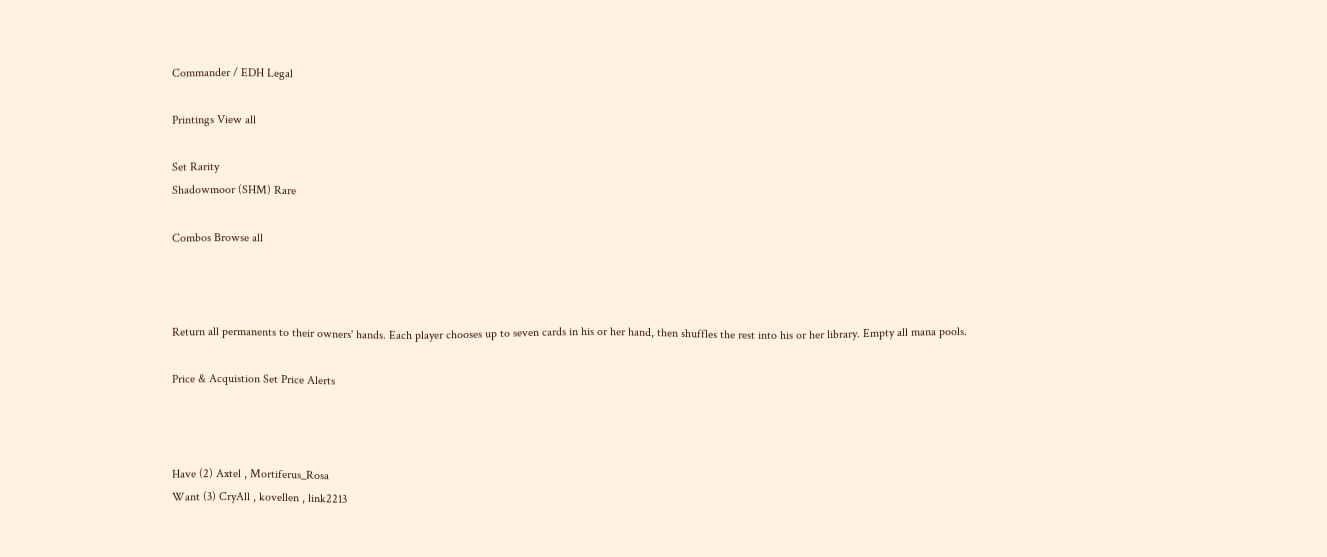Commander / EDH Legal

Printings View all

Set Rarity
Shadowmoor (SHM) Rare

Combos Browse all



Return all permanents to their owners' hands. Each player chooses up to seven cards in his or her hand, then shuffles the rest into his or her library. Empty all mana pools.

Price & Acquistion Set Price Alerts



Have (2) Axtel , Mortiferus_Rosa
Want (3) CryAll , kovellen , link2213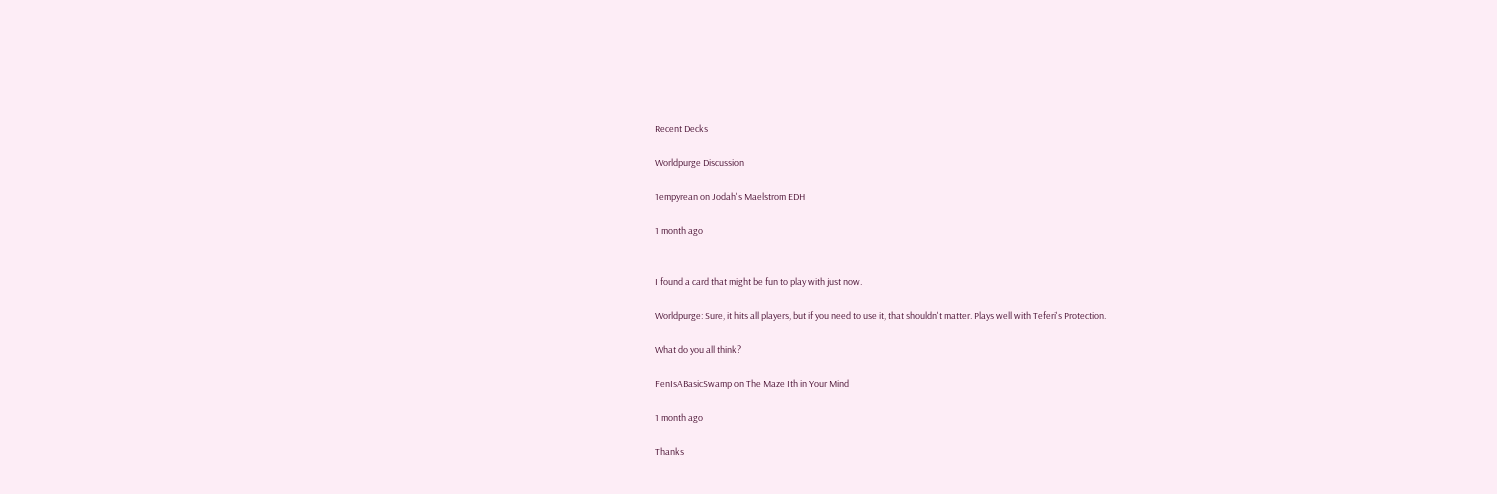Recent Decks

Worldpurge Discussion

1empyrean on Jodah's Maelstrom EDH

1 month ago


I found a card that might be fun to play with just now.

Worldpurge: Sure, it hits all players, but if you need to use it, that shouldn't matter. Plays well with Teferi's Protection.

What do you all think?

FenIsABasicSwamp on The Maze Ith in Your Mind

1 month ago

Thanks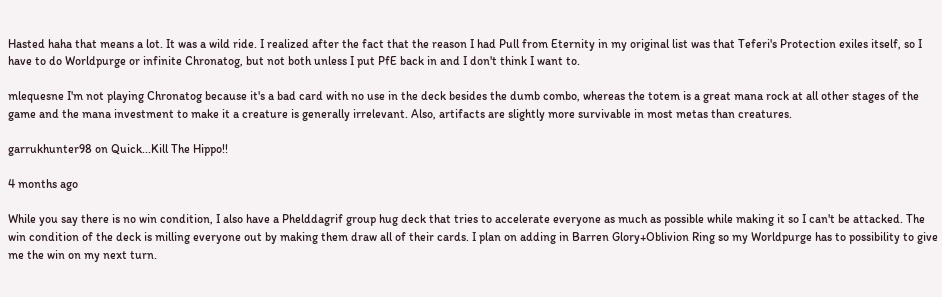Hasted haha that means a lot. It was a wild ride. I realized after the fact that the reason I had Pull from Eternity in my original list was that Teferi's Protection exiles itself, so I have to do Worldpurge or infinite Chronatog, but not both unless I put PfE back in and I don't think I want to.

mlequesne I'm not playing Chronatog because it's a bad card with no use in the deck besides the dumb combo, whereas the totem is a great mana rock at all other stages of the game and the mana investment to make it a creature is generally irrelevant. Also, artifacts are slightly more survivable in most metas than creatures.

garrukhunter98 on Quick...Kill The Hippo!!

4 months ago

While you say there is no win condition, I also have a Phelddagrif group hug deck that tries to accelerate everyone as much as possible while making it so I can't be attacked. The win condition of the deck is milling everyone out by making them draw all of their cards. I plan on adding in Barren Glory+Oblivion Ring so my Worldpurge has to possibility to give me the win on my next turn.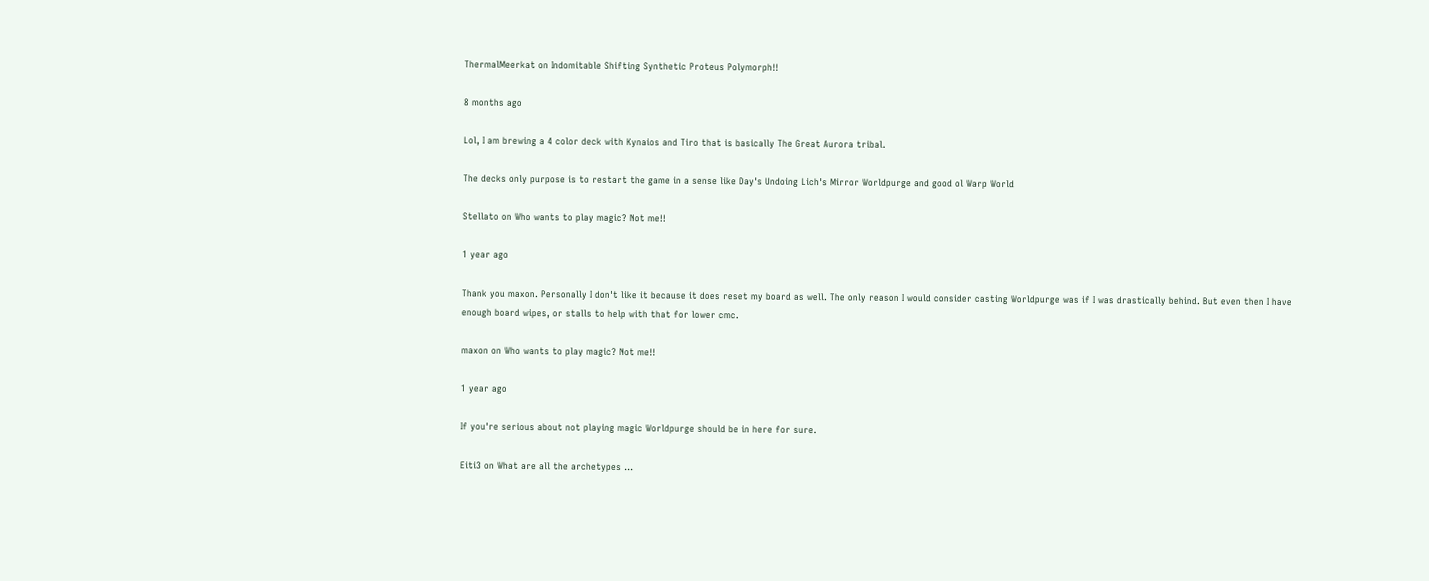ThermalMeerkat on Indomitable Shifting Synthetic Proteus Polymorph!!

8 months ago

Lol, I am brewing a 4 color deck with Kynaios and Tiro that is basically The Great Aurora tribal.

The decks only purpose is to restart the game in a sense like Day's Undoing Lich's Mirror Worldpurge and good ol Warp World

Stellato on Who wants to play magic? Not me!!

1 year ago

Thank you maxon. Personally I don't like it because it does reset my board as well. The only reason I would consider casting Worldpurge was if I was drastically behind. But even then I have enough board wipes, or stalls to help with that for lower cmc.

maxon on Who wants to play magic? Not me!!

1 year ago

If you're serious about not playing magic Worldpurge should be in here for sure.

Eiti3 on What are all the archetypes ...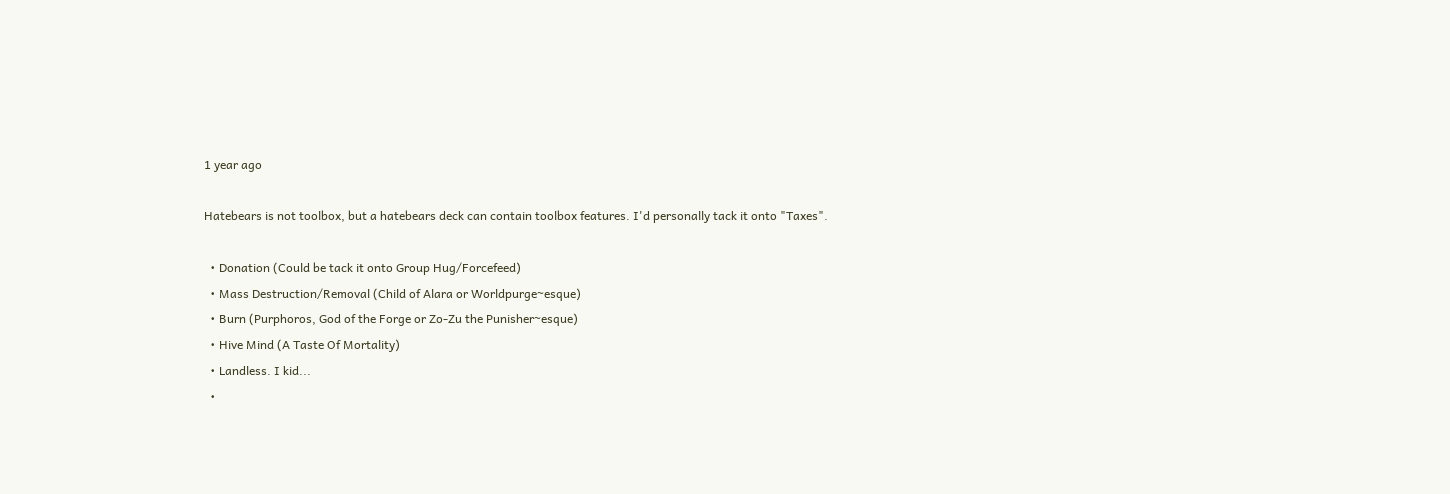1 year ago

Hatebears is not toolbox, but a hatebears deck can contain toolbox features. I'd personally tack it onto "Taxes".

  • Donation (Could be tack it onto Group Hug/Forcefeed)
  • Mass Destruction/Removal (Child of Alara or Worldpurge~esque)
  • Burn (Purphoros, God of the Forge or Zo-Zu the Punisher~esque)
  • Hive Mind (A Taste Of Mortality)
  • Landless. I kid...
  •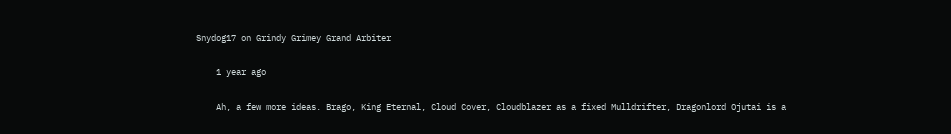Snydog17 on Grindy Grimey Grand Arbiter

    1 year ago

    Ah, a few more ideas. Brago, King Eternal, Cloud Cover, Cloudblazer as a fixed Mulldrifter, Dragonlord Ojutai is a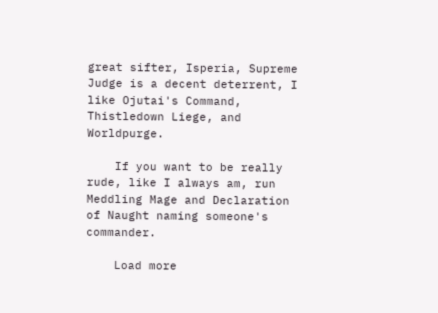great sifter, Isperia, Supreme Judge is a decent deterrent, I like Ojutai's Command, Thistledown Liege, and Worldpurge.

    If you want to be really rude, like I always am, run Meddling Mage and Declaration of Naught naming someone's commander.

    Load more